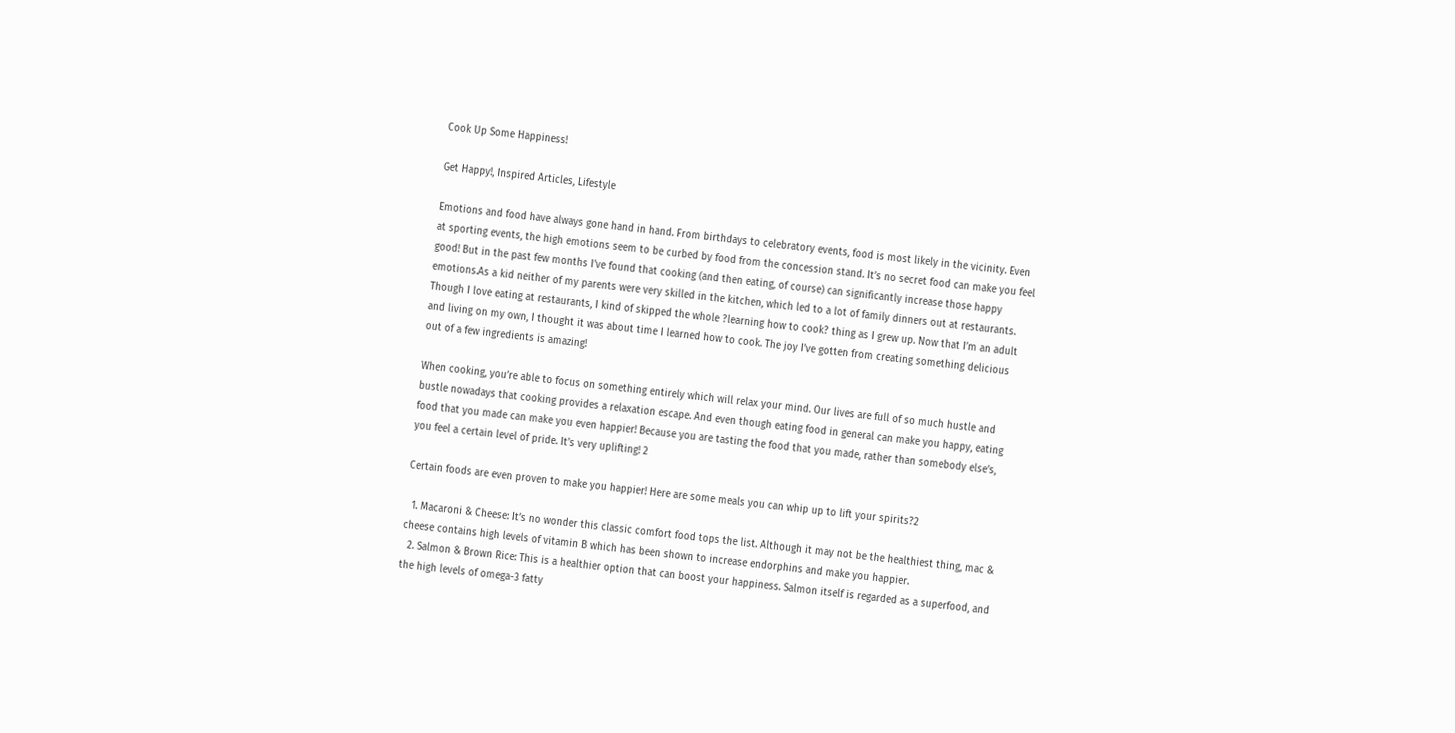Cook Up Some Happiness!

Get Happy!, Inspired Articles, Lifestyle

Emotions and food have always gone hand in hand. From birthdays to celebratory events, food is most likely in the vicinity. Even at sporting events, the high emotions seem to be curbed by food from the concession stand. It’s no secret food can make you feel good! But in the past few months I’ve found that cooking (and then eating, of course) can significantly increase those happy emotions.As a kid neither of my parents were very skilled in the kitchen, which led to a lot of family dinners out at restaurants. Though I love eating at restaurants, I kind of skipped the whole ?learning how to cook? thing as I grew up. Now that I’m an adult and living on my own, I thought it was about time I learned how to cook. The joy I’ve gotten from creating something delicious out of a few ingredients is amazing!

When cooking, you’re able to focus on something entirely which will relax your mind. Our lives are full of so much hustle and bustle nowadays that cooking provides a relaxation escape. And even though eating food in general can make you happy, eating food that you made can make you even happier! Because you are tasting the food that you made, rather than somebody else’s, you feel a certain level of pride. It’s very uplifting! 2

Certain foods are even proven to make you happier! Here are some meals you can whip up to lift your spirits?2

  1. Macaroni & Cheese: It’s no wonder this classic comfort food tops the list. Although it may not be the healthiest thing, mac & cheese contains high levels of vitamin B which has been shown to increase endorphins and make you happier.
  2. Salmon & Brown Rice: This is a healthier option that can boost your happiness. Salmon itself is regarded as a superfood, and the high levels of omega-3 fatty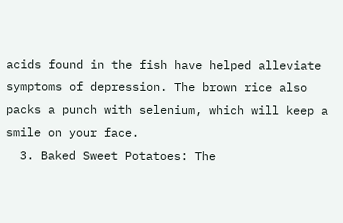acids found in the fish have helped alleviate symptoms of depression. The brown rice also packs a punch with selenium, which will keep a smile on your face.
  3. Baked Sweet Potatoes: The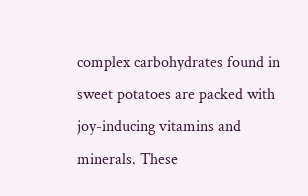complex carbohydrates found in sweet potatoes are packed with joy-inducing vitamins and minerals. These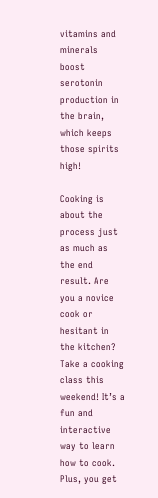vitamins and minerals boost serotonin production in the brain, which keeps those spirits high!

Cooking is about the process just as much as the end result. Are you a novice cook or hesitant in the kitchen? Take a cooking class this weekend! It’s a fun and interactive way to learn how to cook. Plus, you get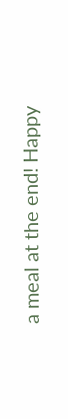a meal at the end! Happy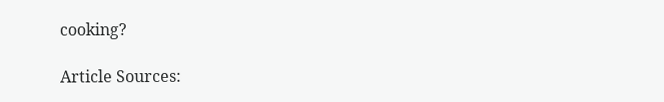cooking?

Article Sources: